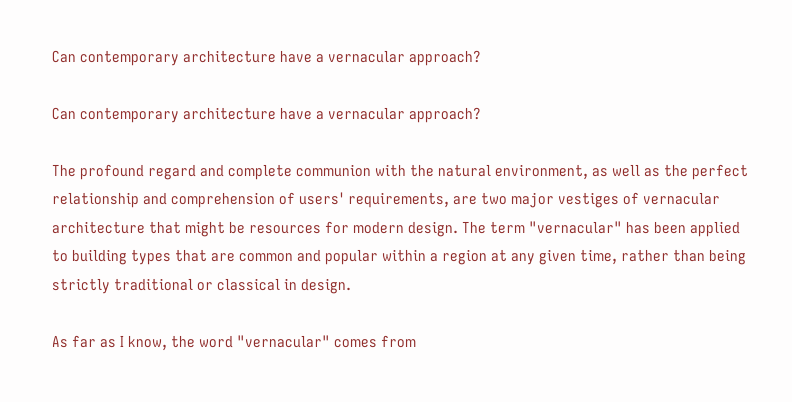Can contemporary architecture have a vernacular approach?

Can contemporary architecture have a vernacular approach?

The profound regard and complete communion with the natural environment, as well as the perfect relationship and comprehension of users' requirements, are two major vestiges of vernacular architecture that might be resources for modern design. The term "vernacular" has been applied to building types that are common and popular within a region at any given time, rather than being strictly traditional or classical in design.

As far as I know, the word "vernacular" comes from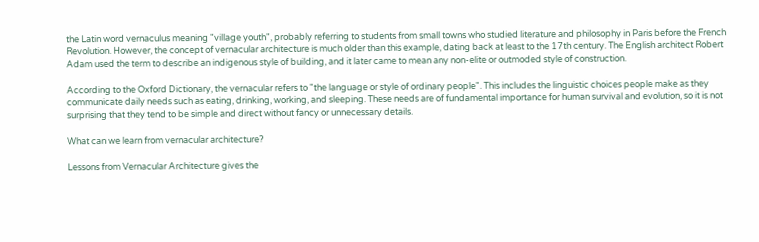the Latin word vernaculus meaning "village youth", probably referring to students from small towns who studied literature and philosophy in Paris before the French Revolution. However, the concept of vernacular architecture is much older than this example, dating back at least to the 17th century. The English architect Robert Adam used the term to describe an indigenous style of building, and it later came to mean any non-elite or outmoded style of construction.

According to the Oxford Dictionary, the vernacular refers to "the language or style of ordinary people". This includes the linguistic choices people make as they communicate daily needs such as eating, drinking, working, and sleeping. These needs are of fundamental importance for human survival and evolution, so it is not surprising that they tend to be simple and direct without fancy or unnecessary details.

What can we learn from vernacular architecture?

Lessons from Vernacular Architecture gives the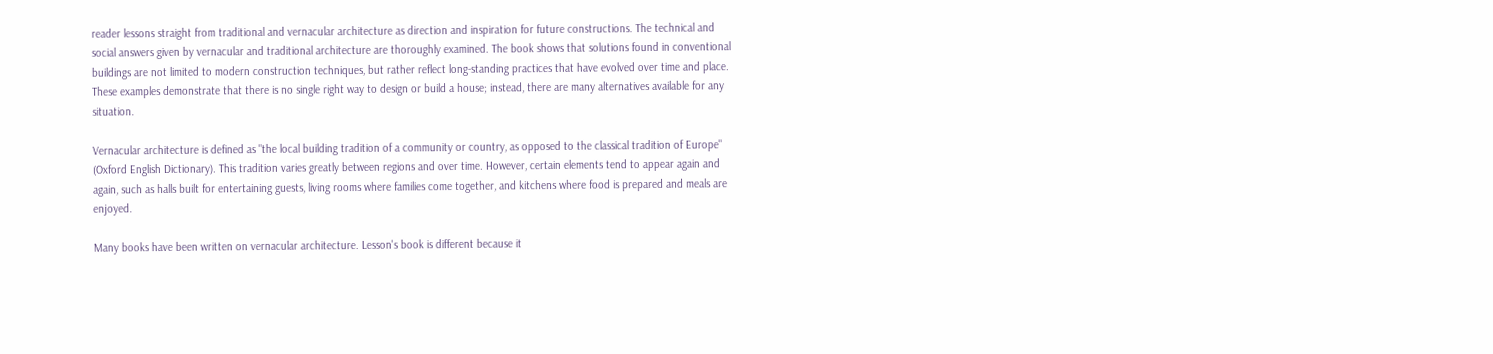reader lessons straight from traditional and vernacular architecture as direction and inspiration for future constructions. The technical and social answers given by vernacular and traditional architecture are thoroughly examined. The book shows that solutions found in conventional buildings are not limited to modern construction techniques, but rather reflect long-standing practices that have evolved over time and place. These examples demonstrate that there is no single right way to design or build a house; instead, there are many alternatives available for any situation.

Vernacular architecture is defined as "the local building tradition of a community or country, as opposed to the classical tradition of Europe" (Oxford English Dictionary). This tradition varies greatly between regions and over time. However, certain elements tend to appear again and again, such as halls built for entertaining guests, living rooms where families come together, and kitchens where food is prepared and meals are enjoyed.

Many books have been written on vernacular architecture. Lesson's book is different because it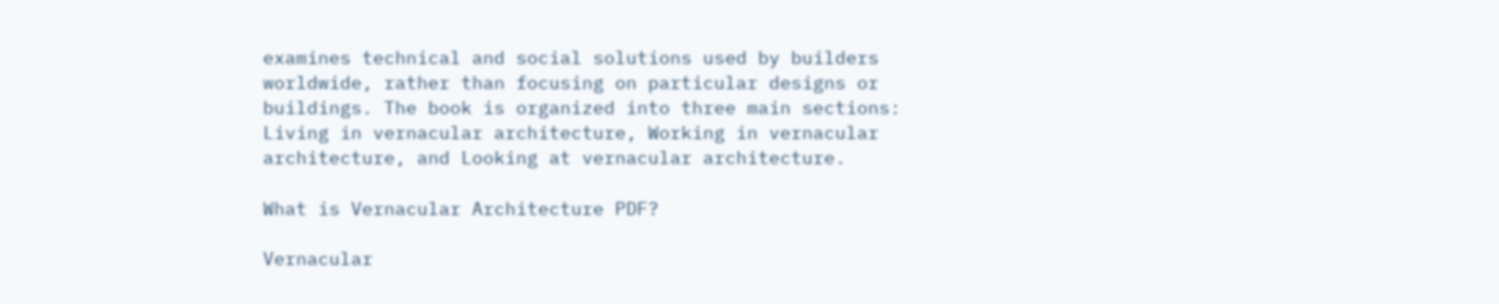examines technical and social solutions used by builders worldwide, rather than focusing on particular designs or buildings. The book is organized into three main sections: Living in vernacular architecture, Working in vernacular architecture, and Looking at vernacular architecture.

What is Vernacular Architecture PDF?

Vernacular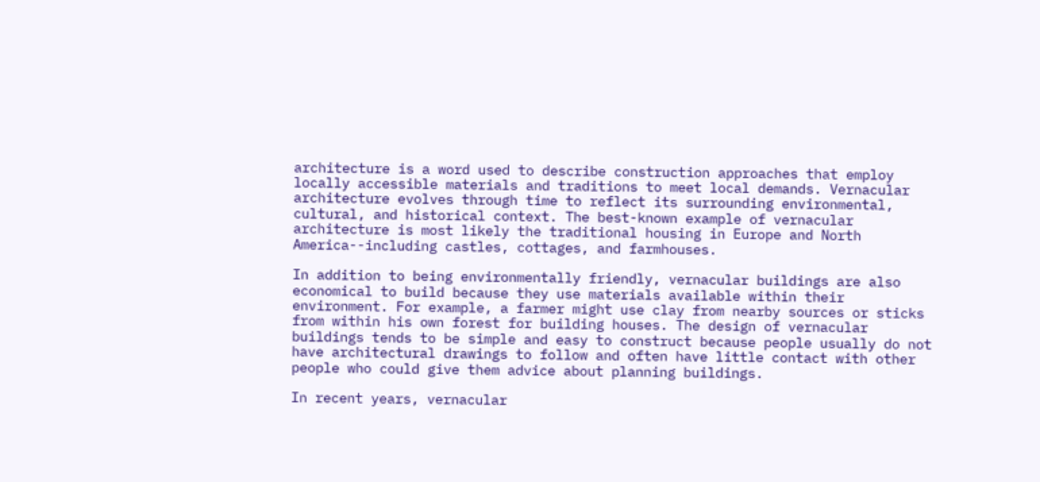architecture is a word used to describe construction approaches that employ locally accessible materials and traditions to meet local demands. Vernacular architecture evolves through time to reflect its surrounding environmental, cultural, and historical context. The best-known example of vernacular architecture is most likely the traditional housing in Europe and North America--including castles, cottages, and farmhouses.

In addition to being environmentally friendly, vernacular buildings are also economical to build because they use materials available within their environment. For example, a farmer might use clay from nearby sources or sticks from within his own forest for building houses. The design of vernacular buildings tends to be simple and easy to construct because people usually do not have architectural drawings to follow and often have little contact with other people who could give them advice about planning buildings.

In recent years, vernacular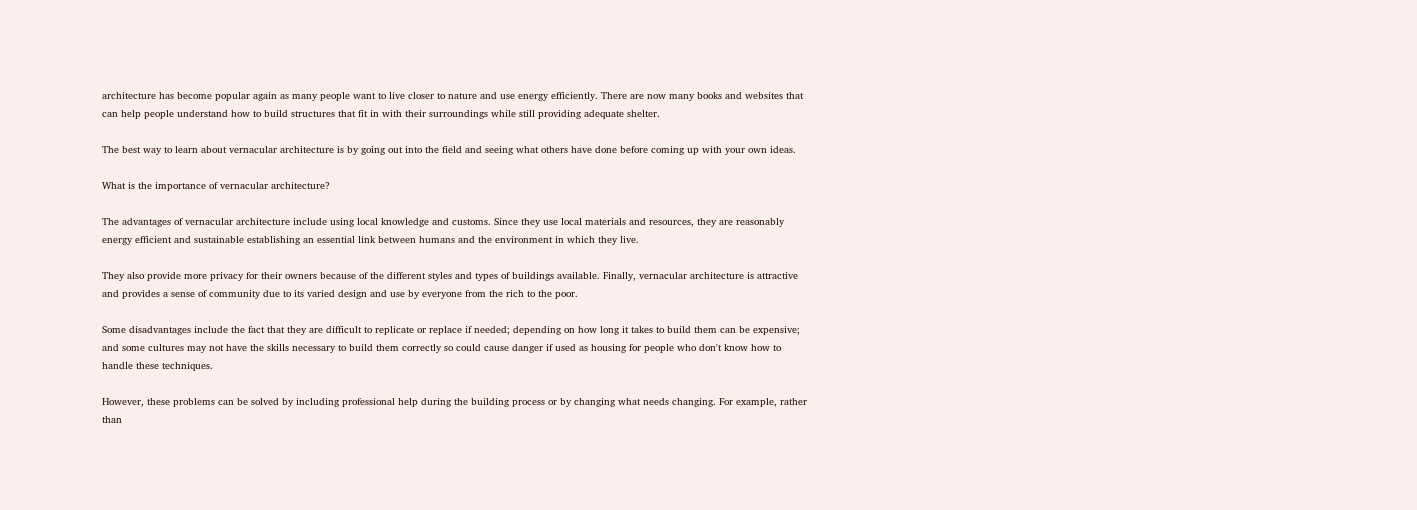architecture has become popular again as many people want to live closer to nature and use energy efficiently. There are now many books and websites that can help people understand how to build structures that fit in with their surroundings while still providing adequate shelter.

The best way to learn about vernacular architecture is by going out into the field and seeing what others have done before coming up with your own ideas.

What is the importance of vernacular architecture?

The advantages of vernacular architecture include using local knowledge and customs. Since they use local materials and resources, they are reasonably energy efficient and sustainable establishing an essential link between humans and the environment in which they live.

They also provide more privacy for their owners because of the different styles and types of buildings available. Finally, vernacular architecture is attractive and provides a sense of community due to its varied design and use by everyone from the rich to the poor.

Some disadvantages include the fact that they are difficult to replicate or replace if needed; depending on how long it takes to build them can be expensive; and some cultures may not have the skills necessary to build them correctly so could cause danger if used as housing for people who don't know how to handle these techniques.

However, these problems can be solved by including professional help during the building process or by changing what needs changing. For example, rather than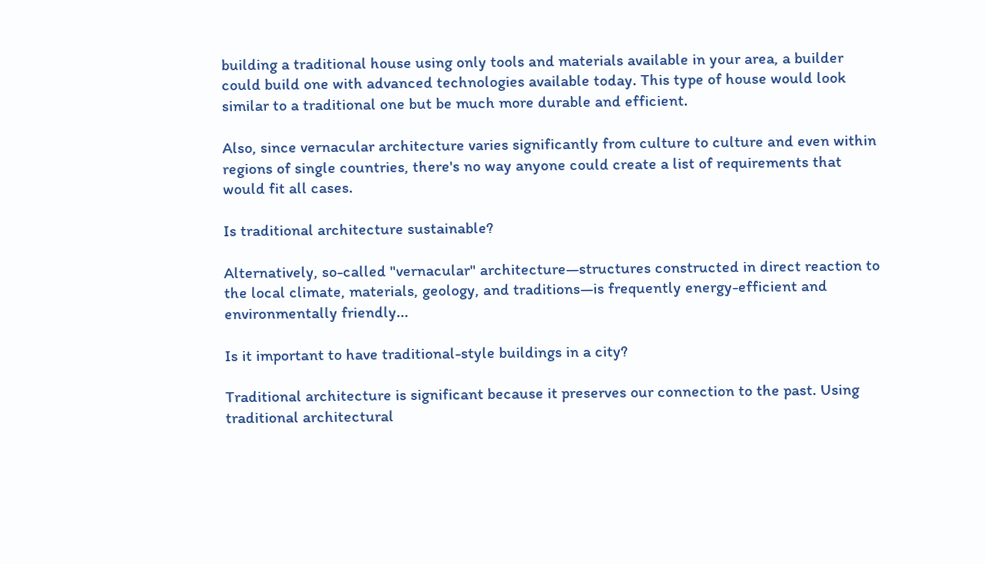building a traditional house using only tools and materials available in your area, a builder could build one with advanced technologies available today. This type of house would look similar to a traditional one but be much more durable and efficient.

Also, since vernacular architecture varies significantly from culture to culture and even within regions of single countries, there's no way anyone could create a list of requirements that would fit all cases.

Is traditional architecture sustainable?

Alternatively, so-called "vernacular" architecture—structures constructed in direct reaction to the local climate, materials, geology, and traditions—is frequently energy-efficient and environmentally friendly...

Is it important to have traditional-style buildings in a city?

Traditional architecture is significant because it preserves our connection to the past. Using traditional architectural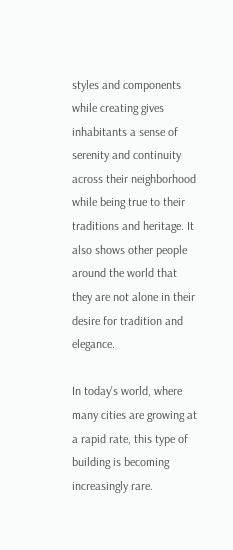styles and components while creating gives inhabitants a sense of serenity and continuity across their neighborhood while being true to their traditions and heritage. It also shows other people around the world that they are not alone in their desire for tradition and elegance.

In today's world, where many cities are growing at a rapid rate, this type of building is becoming increasingly rare.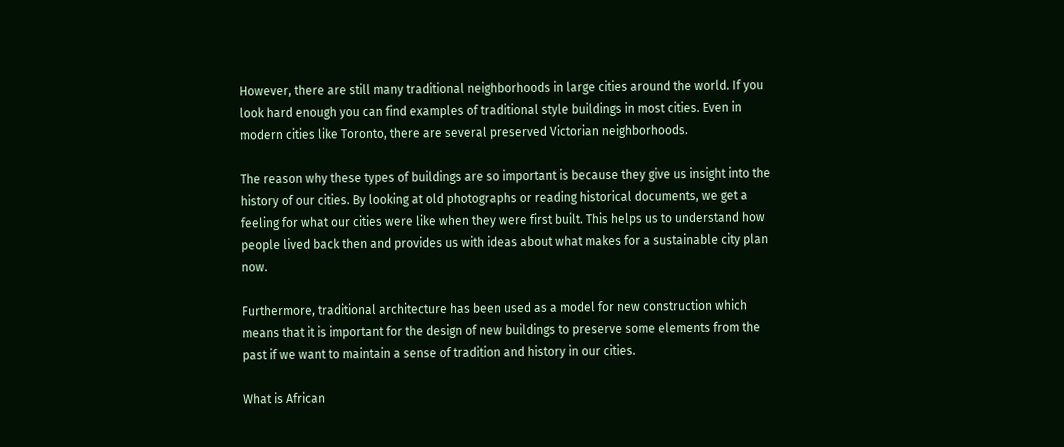However, there are still many traditional neighborhoods in large cities around the world. If you look hard enough you can find examples of traditional style buildings in most cities. Even in modern cities like Toronto, there are several preserved Victorian neighborhoods.

The reason why these types of buildings are so important is because they give us insight into the history of our cities. By looking at old photographs or reading historical documents, we get a feeling for what our cities were like when they were first built. This helps us to understand how people lived back then and provides us with ideas about what makes for a sustainable city plan now.

Furthermore, traditional architecture has been used as a model for new construction which means that it is important for the design of new buildings to preserve some elements from the past if we want to maintain a sense of tradition and history in our cities.

What is African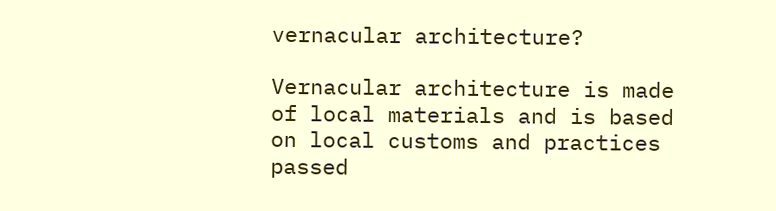vernacular architecture?

Vernacular architecture is made of local materials and is based on local customs and practices passed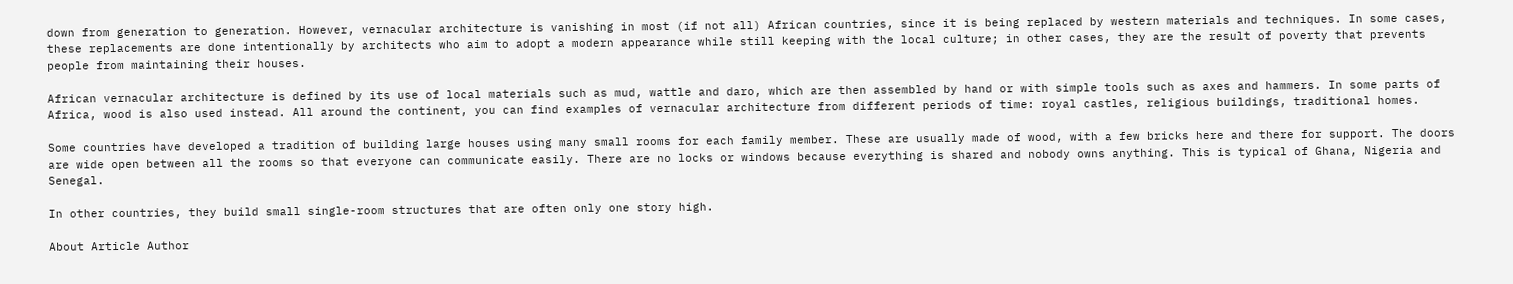down from generation to generation. However, vernacular architecture is vanishing in most (if not all) African countries, since it is being replaced by western materials and techniques. In some cases, these replacements are done intentionally by architects who aim to adopt a modern appearance while still keeping with the local culture; in other cases, they are the result of poverty that prevents people from maintaining their houses.

African vernacular architecture is defined by its use of local materials such as mud, wattle and daro, which are then assembled by hand or with simple tools such as axes and hammers. In some parts of Africa, wood is also used instead. All around the continent, you can find examples of vernacular architecture from different periods of time: royal castles, religious buildings, traditional homes.

Some countries have developed a tradition of building large houses using many small rooms for each family member. These are usually made of wood, with a few bricks here and there for support. The doors are wide open between all the rooms so that everyone can communicate easily. There are no locks or windows because everything is shared and nobody owns anything. This is typical of Ghana, Nigeria and Senegal.

In other countries, they build small single-room structures that are often only one story high.

About Article Author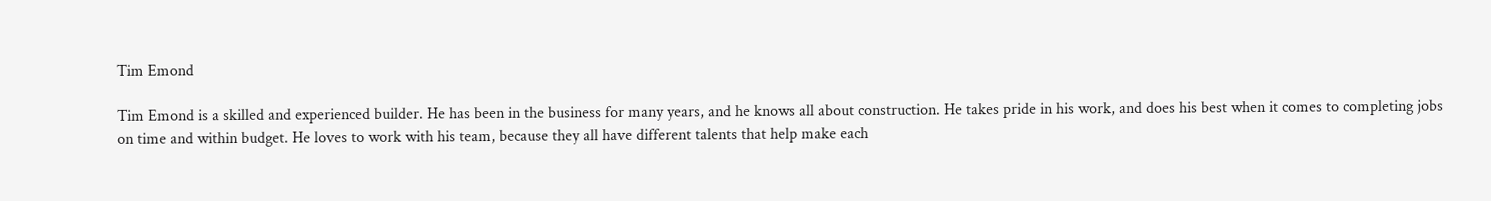Tim Emond

Tim Emond is a skilled and experienced builder. He has been in the business for many years, and he knows all about construction. He takes pride in his work, and does his best when it comes to completing jobs on time and within budget. He loves to work with his team, because they all have different talents that help make each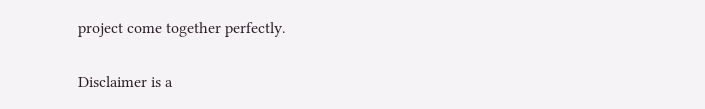project come together perfectly.

Disclaimer is a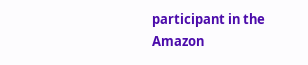participant in the Amazon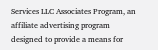Services LLC Associates Program, an affiliate advertising program designed to provide a means for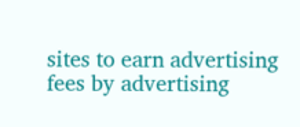sites to earn advertising fees by advertising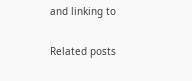and linking to

Related posts